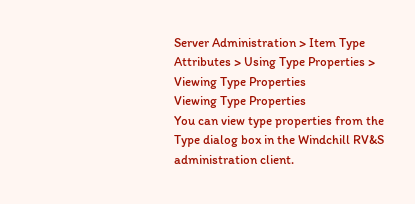Server Administration > Item Type Attributes > Using Type Properties > Viewing Type Properties
Viewing Type Properties
You can view type properties from the Type dialog box in the Windchill RV&S administration client.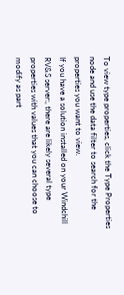To view type properties, click the Type Properties node and use the data filter to search for the properties you want to view.
If you have a solution installed on your Windchill RV&S server:, there are likely several type properties with values that you can choose to modify as part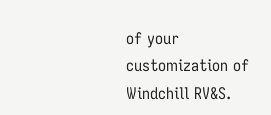of your customization of Windchill RV&S.